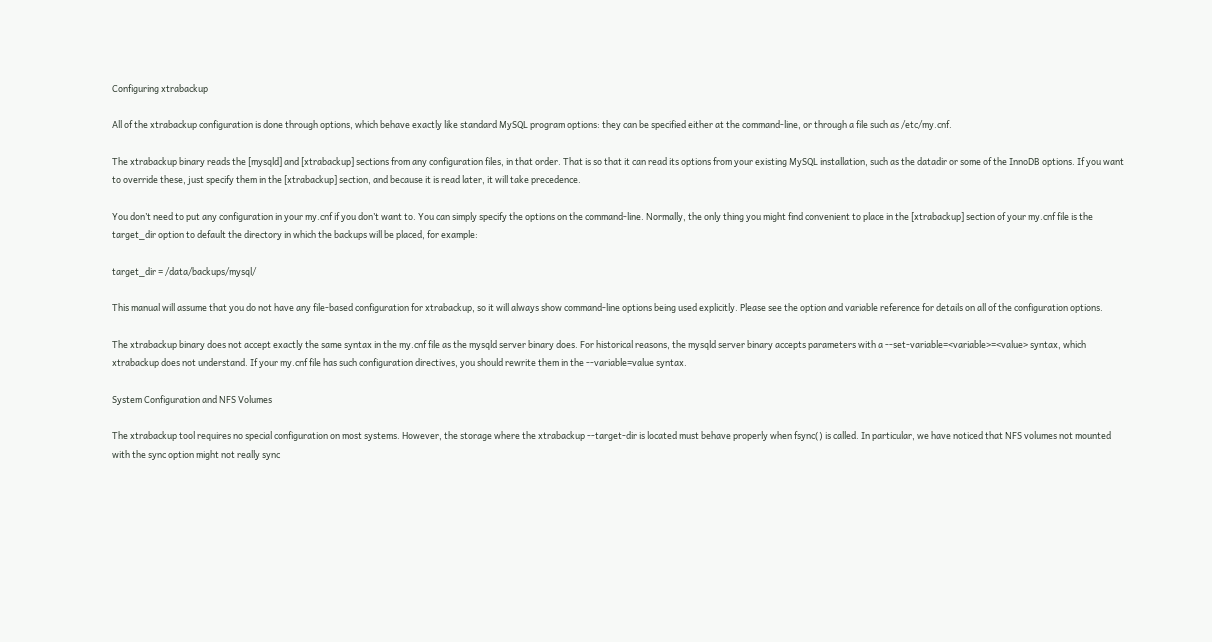Configuring xtrabackup

All of the xtrabackup configuration is done through options, which behave exactly like standard MySQL program options: they can be specified either at the command-line, or through a file such as /etc/my.cnf.

The xtrabackup binary reads the [mysqld] and [xtrabackup] sections from any configuration files, in that order. That is so that it can read its options from your existing MySQL installation, such as the datadir or some of the InnoDB options. If you want to override these, just specify them in the [xtrabackup] section, and because it is read later, it will take precedence.

You don’t need to put any configuration in your my.cnf if you don’t want to. You can simply specify the options on the command-line. Normally, the only thing you might find convenient to place in the [xtrabackup] section of your my.cnf file is the target_dir option to default the directory in which the backups will be placed, for example:

target_dir = /data/backups/mysql/

This manual will assume that you do not have any file-based configuration for xtrabackup, so it will always show command-line options being used explicitly. Please see the option and variable reference for details on all of the configuration options.

The xtrabackup binary does not accept exactly the same syntax in the my.cnf file as the mysqld server binary does. For historical reasons, the mysqld server binary accepts parameters with a --set-variable=<variable>=<value> syntax, which xtrabackup does not understand. If your my.cnf file has such configuration directives, you should rewrite them in the --variable=value syntax.

System Configuration and NFS Volumes

The xtrabackup tool requires no special configuration on most systems. However, the storage where the xtrabackup --target-dir is located must behave properly when fsync() is called. In particular, we have noticed that NFS volumes not mounted with the sync option might not really sync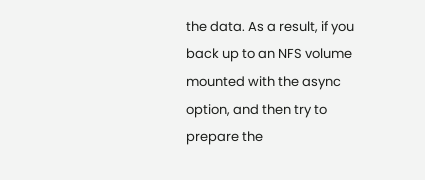the data. As a result, if you back up to an NFS volume mounted with the async option, and then try to prepare the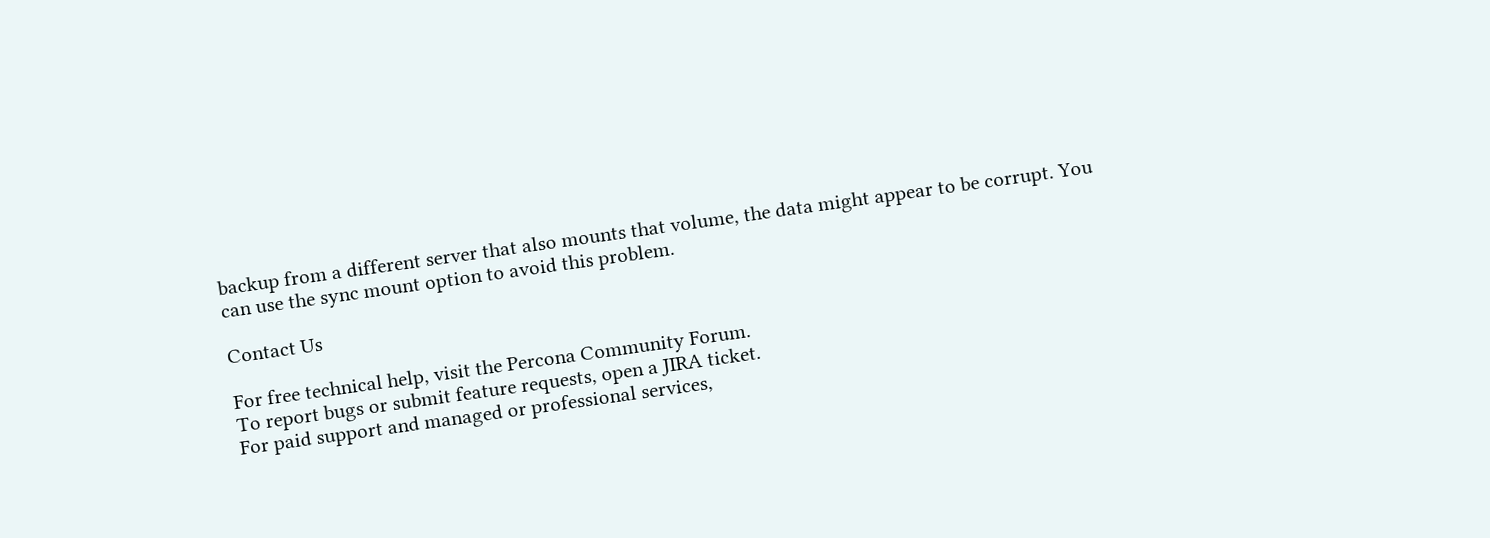backup from a different server that also mounts that volume, the data might appear to be corrupt. You can use the sync mount option to avoid this problem.

Contact Us

For free technical help, visit the Percona Community Forum.
To report bugs or submit feature requests, open a JIRA ticket.
For paid support and managed or professional services,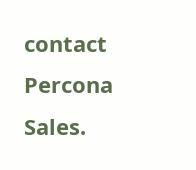contact Percona Sales.